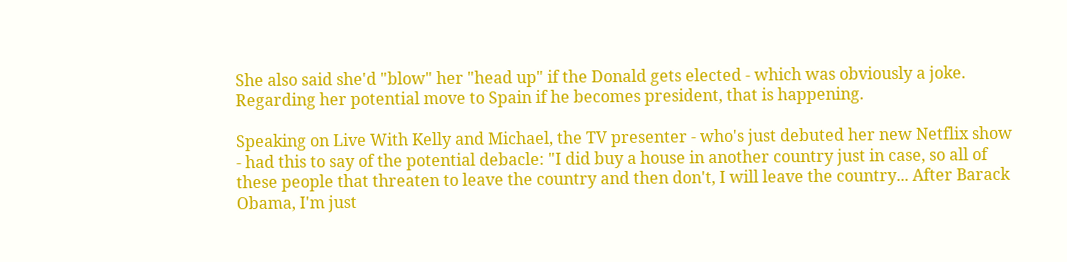She also said she'd "blow" her "head up" if the Donald gets elected - which was obviously a joke. Regarding her potential move to Spain if he becomes president, that is happening.

Speaking on Live With Kelly and Michael, the TV presenter - who's just debuted her new Netflix show - had this to say of the potential debacle: "I did buy a house in another country just in case, so all of these people that threaten to leave the country and then don't, I will leave the country... After Barack Obama, I'm just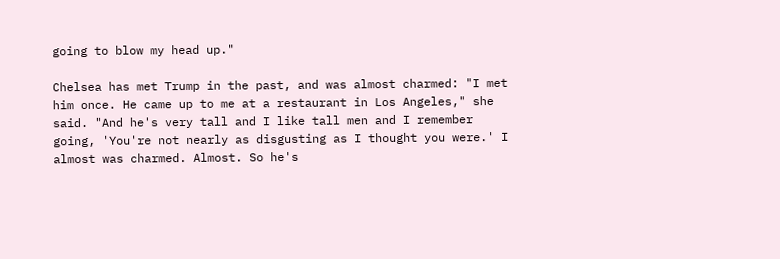going to blow my head up."

Chelsea has met Trump in the past, and was almost charmed: "I met him once. He came up to me at a restaurant in Los Angeles," she said. "And he's very tall and I like tall men and I remember going, 'You're not nearly as disgusting as I thought you were.' I almost was charmed. Almost. So he's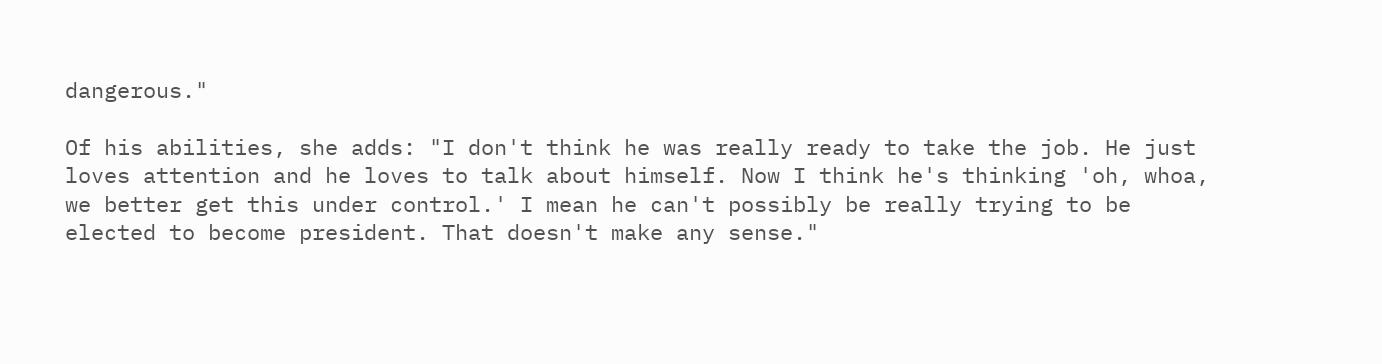dangerous."

Of his abilities, she adds: "I don't think he was really ready to take the job. He just loves attention and he loves to talk about himself. Now I think he's thinking 'oh, whoa, we better get this under control.' I mean he can't possibly be really trying to be elected to become president. That doesn't make any sense."